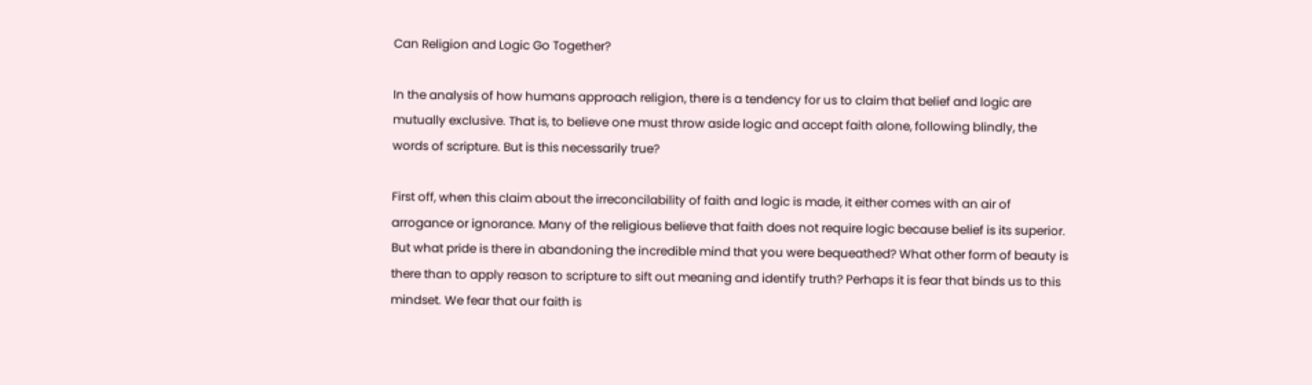Can Religion and Logic Go Together?

In the analysis of how humans approach religion, there is a tendency for us to claim that belief and logic are mutually exclusive. That is, to believe one must throw aside logic and accept faith alone, following blindly, the words of scripture. But is this necessarily true?

First off, when this claim about the irreconcilability of faith and logic is made, it either comes with an air of arrogance or ignorance. Many of the religious believe that faith does not require logic because belief is its superior. But what pride is there in abandoning the incredible mind that you were bequeathed? What other form of beauty is there than to apply reason to scripture to sift out meaning and identify truth? Perhaps it is fear that binds us to this mindset. We fear that our faith is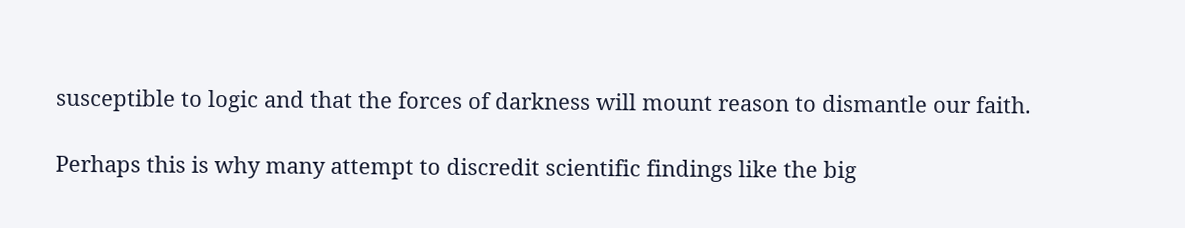susceptible to logic and that the forces of darkness will mount reason to dismantle our faith.

Perhaps this is why many attempt to discredit scientific findings like the big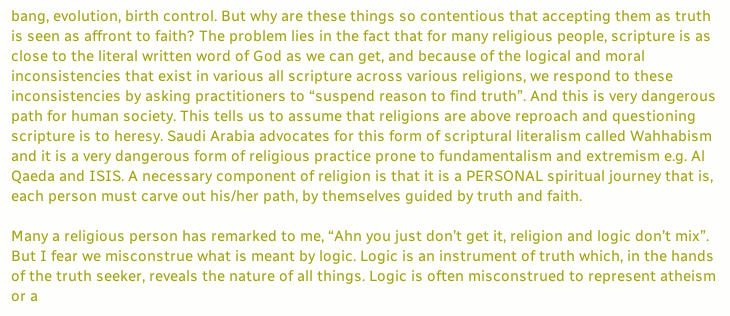bang, evolution, birth control. But why are these things so contentious that accepting them as truth is seen as affront to faith? The problem lies in the fact that for many religious people, scripture is as close to the literal written word of God as we can get, and because of the logical and moral inconsistencies that exist in various all scripture across various religions, we respond to these inconsistencies by asking practitioners to “suspend reason to find truth”. And this is very dangerous path for human society. This tells us to assume that religions are above reproach and questioning scripture is to heresy. Saudi Arabia advocates for this form of scriptural literalism called Wahhabism and it is a very dangerous form of religious practice prone to fundamentalism and extremism e.g. Al Qaeda and ISIS. A necessary component of religion is that it is a PERSONAL spiritual journey that is, each person must carve out his/her path, by themselves guided by truth and faith.

Many a religious person has remarked to me, “Ahn you just don’t get it, religion and logic don’t mix”. But I fear we misconstrue what is meant by logic. Logic is an instrument of truth which, in the hands of the truth seeker, reveals the nature of all things. Logic is often misconstrued to represent atheism or a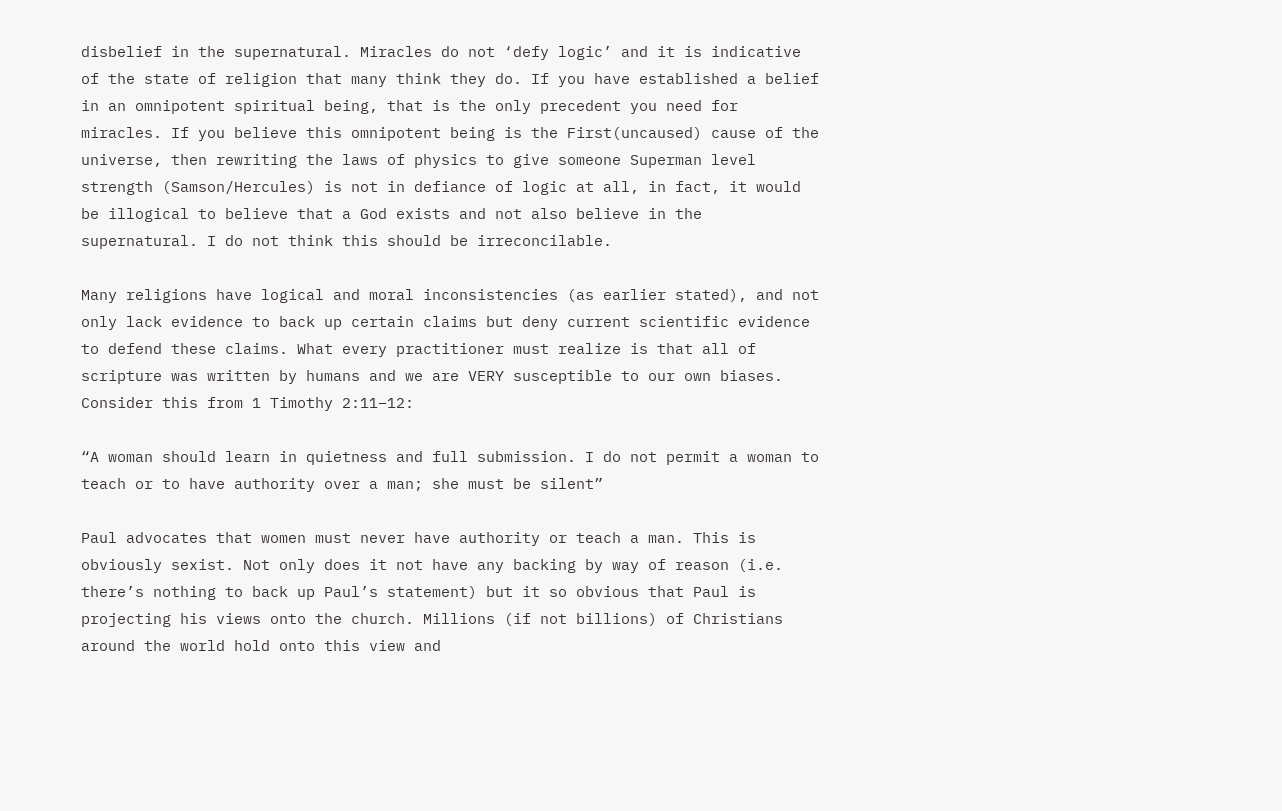disbelief in the supernatural. Miracles do not ‘defy logic’ and it is indicative of the state of religion that many think they do. If you have established a belief in an omnipotent spiritual being, that is the only precedent you need for miracles. If you believe this omnipotent being is the First(uncaused) cause of the universe, then rewriting the laws of physics to give someone Superman level strength (Samson/Hercules) is not in defiance of logic at all, in fact, it would be illogical to believe that a God exists and not also believe in the supernatural. I do not think this should be irreconcilable.

Many religions have logical and moral inconsistencies (as earlier stated), and not only lack evidence to back up certain claims but deny current scientific evidence to defend these claims. What every practitioner must realize is that all of scripture was written by humans and we are VERY susceptible to our own biases. Consider this from 1 Timothy 2:11–12:

“A woman should learn in quietness and full submission. I do not permit a woman to teach or to have authority over a man; she must be silent”

Paul advocates that women must never have authority or teach a man. This is obviously sexist. Not only does it not have any backing by way of reason (i.e. there’s nothing to back up Paul’s statement) but it so obvious that Paul is projecting his views onto the church. Millions (if not billions) of Christians around the world hold onto this view and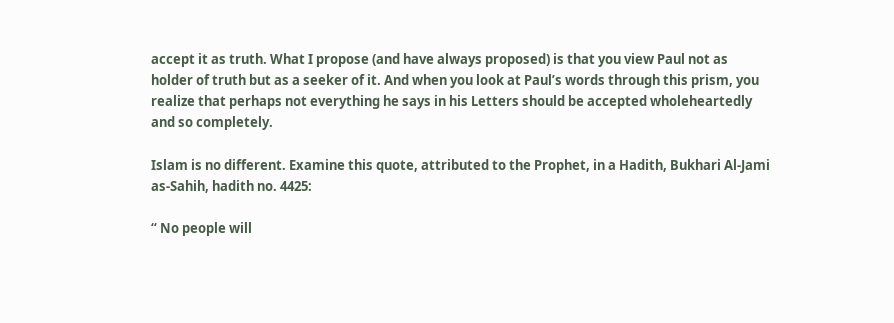accept it as truth. What I propose (and have always proposed) is that you view Paul not as holder of truth but as a seeker of it. And when you look at Paul’s words through this prism, you realize that perhaps not everything he says in his Letters should be accepted wholeheartedly and so completely.

Islam is no different. Examine this quote, attributed to the Prophet, in a Hadith, Bukhari Al-Jami as-Sahih, hadith no. 4425:

“ No people will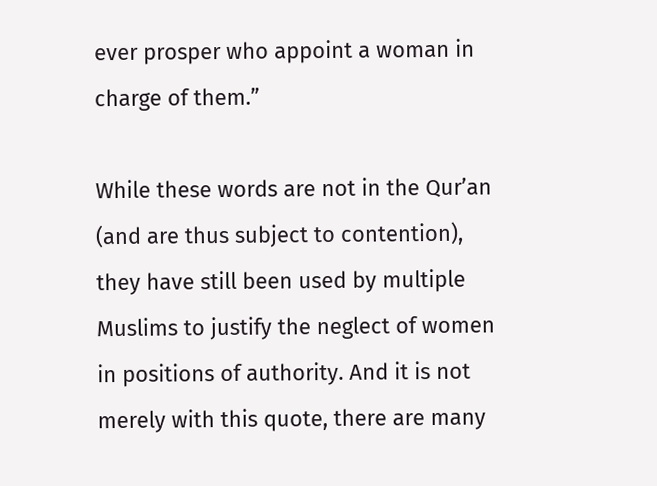ever prosper who appoint a woman in charge of them.”

While these words are not in the Qur’an (and are thus subject to contention), they have still been used by multiple Muslims to justify the neglect of women in positions of authority. And it is not merely with this quote, there are many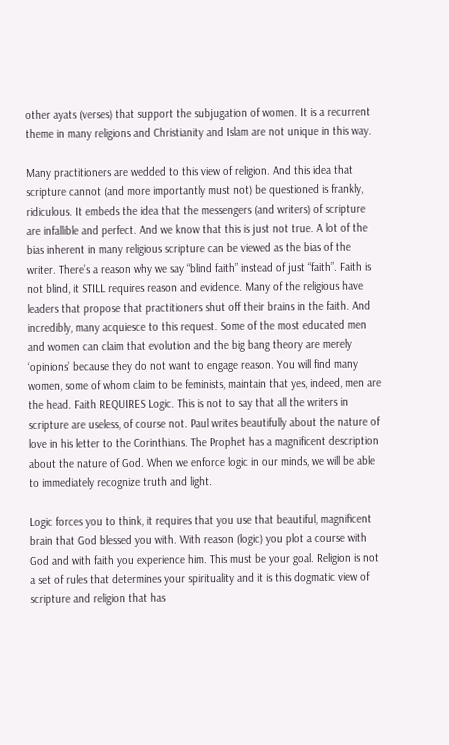other ayats (verses) that support the subjugation of women. It is a recurrent theme in many religions and Christianity and Islam are not unique in this way.

Many practitioners are wedded to this view of religion. And this idea that scripture cannot (and more importantly must not) be questioned is frankly, ridiculous. It embeds the idea that the messengers (and writers) of scripture are infallible and perfect. And we know that this is just not true. A lot of the bias inherent in many religious scripture can be viewed as the bias of the writer. There’s a reason why we say “blind faith” instead of just “faith”. Faith is not blind, it STILL requires reason and evidence. Many of the religious have leaders that propose that practitioners shut off their brains in the faith. And incredibly, many acquiesce to this request. Some of the most educated men and women can claim that evolution and the big bang theory are merely ‘opinions’ because they do not want to engage reason. You will find many women, some of whom claim to be feminists, maintain that yes, indeed, men are the head. Faith REQUIRES Logic. This is not to say that all the writers in scripture are useless, of course not. Paul writes beautifully about the nature of love in his letter to the Corinthians. The Prophet has a magnificent description about the nature of God. When we enforce logic in our minds, we will be able to immediately recognize truth and light.

Logic forces you to think, it requires that you use that beautiful, magnificent brain that God blessed you with. With reason (logic) you plot a course with God and with faith you experience him. This must be your goal. Religion is not a set of rules that determines your spirituality and it is this dogmatic view of scripture and religion that has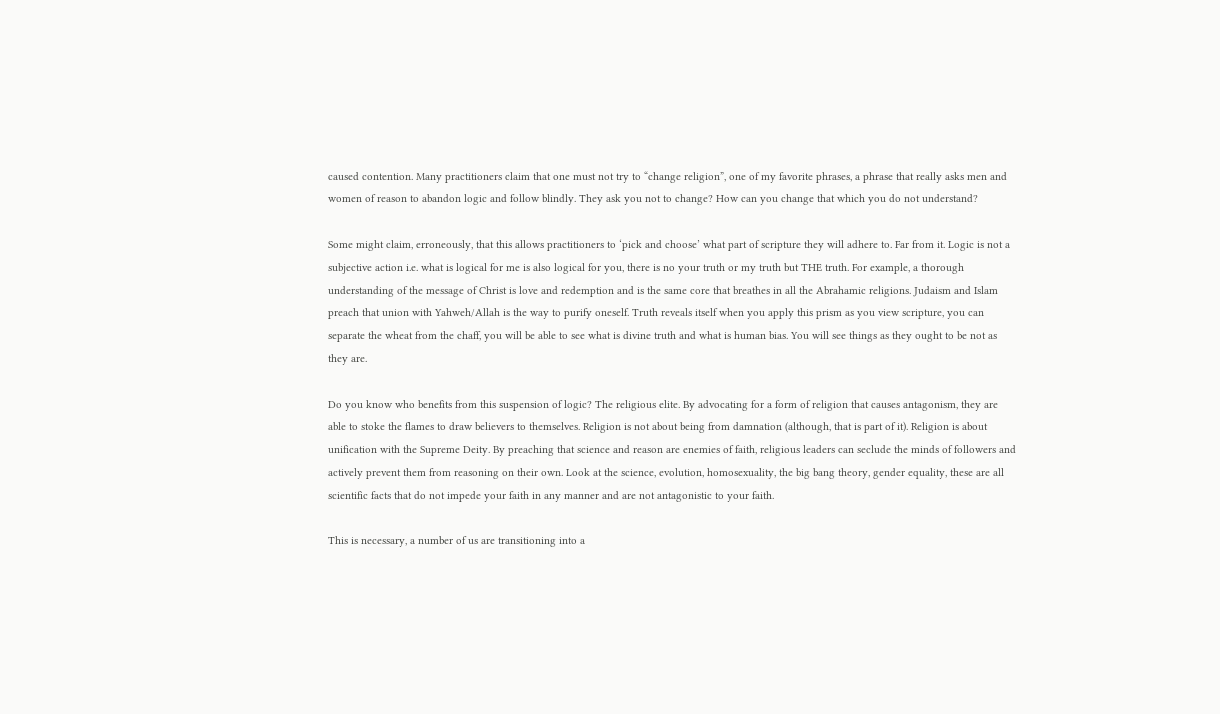caused contention. Many practitioners claim that one must not try to “change religion”, one of my favorite phrases, a phrase that really asks men and women of reason to abandon logic and follow blindly. They ask you not to change? How can you change that which you do not understand?

Some might claim, erroneously, that this allows practitioners to ‘pick and choose’ what part of scripture they will adhere to. Far from it. Logic is not a subjective action i.e. what is logical for me is also logical for you, there is no your truth or my truth but THE truth. For example, a thorough understanding of the message of Christ is love and redemption and is the same core that breathes in all the Abrahamic religions. Judaism and Islam preach that union with Yahweh/Allah is the way to purify oneself. Truth reveals itself when you apply this prism as you view scripture, you can separate the wheat from the chaff, you will be able to see what is divine truth and what is human bias. You will see things as they ought to be not as they are.

Do you know who benefits from this suspension of logic? The religious elite. By advocating for a form of religion that causes antagonism, they are able to stoke the flames to draw believers to themselves. Religion is not about being from damnation (although, that is part of it). Religion is about unification with the Supreme Deity. By preaching that science and reason are enemies of faith, religious leaders can seclude the minds of followers and actively prevent them from reasoning on their own. Look at the science, evolution, homosexuality, the big bang theory, gender equality, these are all scientific facts that do not impede your faith in any manner and are not antagonistic to your faith.

This is necessary, a number of us are transitioning into a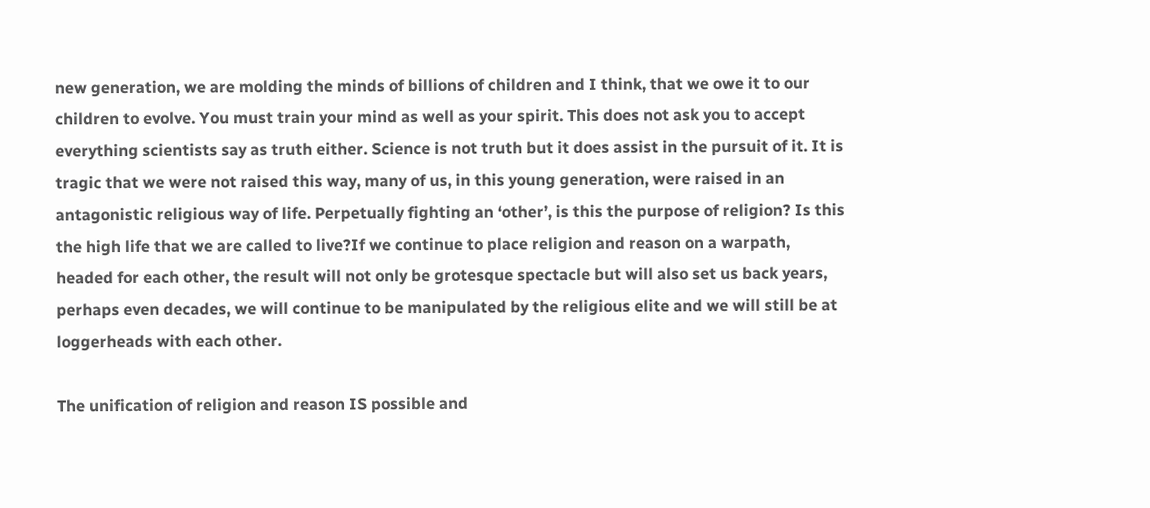new generation, we are molding the minds of billions of children and I think, that we owe it to our children to evolve. You must train your mind as well as your spirit. This does not ask you to accept everything scientists say as truth either. Science is not truth but it does assist in the pursuit of it. It is tragic that we were not raised this way, many of us, in this young generation, were raised in an antagonistic religious way of life. Perpetually fighting an ‘other’, is this the purpose of religion? Is this the high life that we are called to live?If we continue to place religion and reason on a warpath, headed for each other, the result will not only be grotesque spectacle but will also set us back years, perhaps even decades, we will continue to be manipulated by the religious elite and we will still be at loggerheads with each other.

The unification of religion and reason IS possible and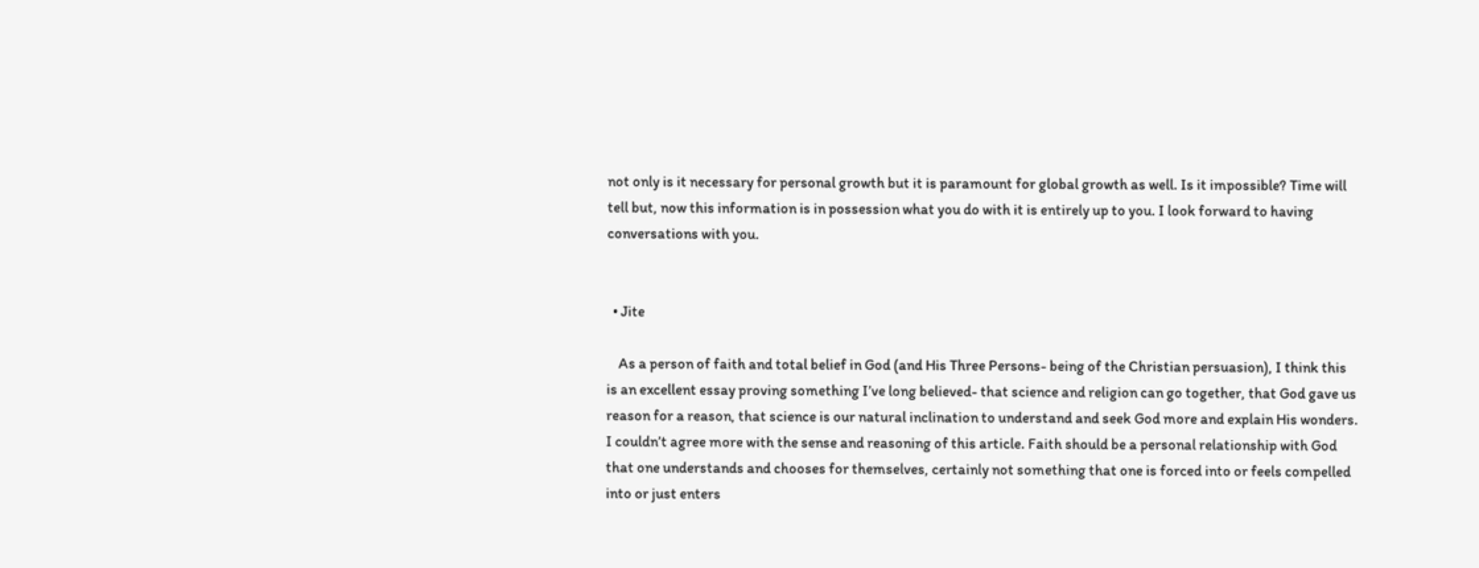not only is it necessary for personal growth but it is paramount for global growth as well. Is it impossible? Time will tell but, now this information is in possession what you do with it is entirely up to you. I look forward to having conversations with you.


  • Jite

    As a person of faith and total belief in God (and His Three Persons- being of the Christian persuasion), I think this is an excellent essay proving something I’ve long believed- that science and religion can go together, that God gave us reason for a reason, that science is our natural inclination to understand and seek God more and explain His wonders. I couldn’t agree more with the sense and reasoning of this article. Faith should be a personal relationship with God that one understands and chooses for themselves, certainly not something that one is forced into or feels compelled into or just enters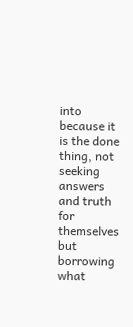into because it is the done thing, not seeking answers and truth for themselves but borrowing what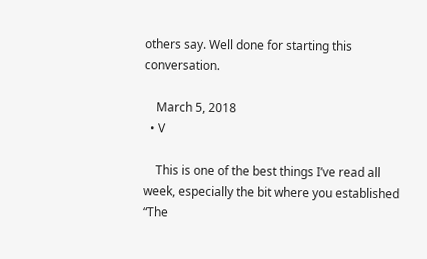others say. Well done for starting this conversation.

    March 5, 2018
  • V

    This is one of the best things I’ve read all week, especially the bit where you established “The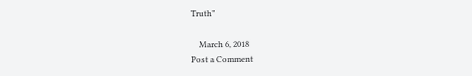Truth”

    March 6, 2018
Post a Comment